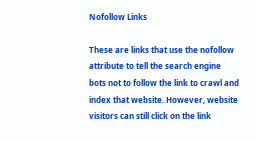Nofollow Links

These are links that use the nofollow attribute to tell the search engine bots not to follow the link to crawl and index that website. However, website visitors can still click on the link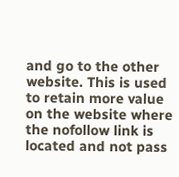and go to the other website. This is used to retain more value on the website where the nofollow link is located and not pass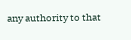any authority to that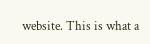website. This is what a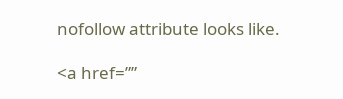nofollow attribute looks like.

<a href=””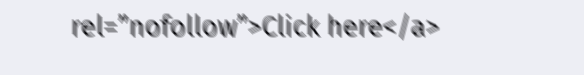rel=”nofollow”>Click here</a>